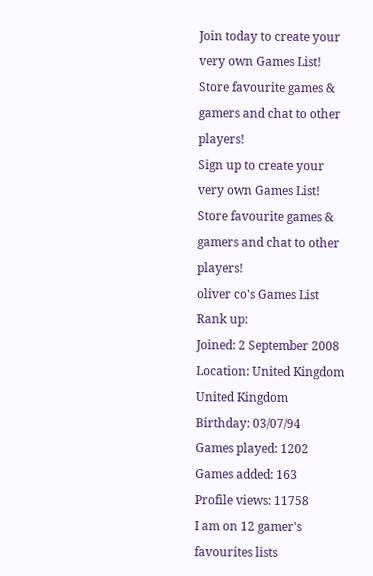Join today to create your very own Games List! Store favourite games & gamers and chat to other players!
Sign up to create your very own Games List! Store favourite games & gamers and chat to other players!
oliver co's Games List
Rank up:
Joined: 2 September 2008
Location: United Kingdom United Kingdom
Birthday: 03/07/94
Games played: 1202
Games added: 163
Profile views: 11758
I am on 12 gamer's favourites lists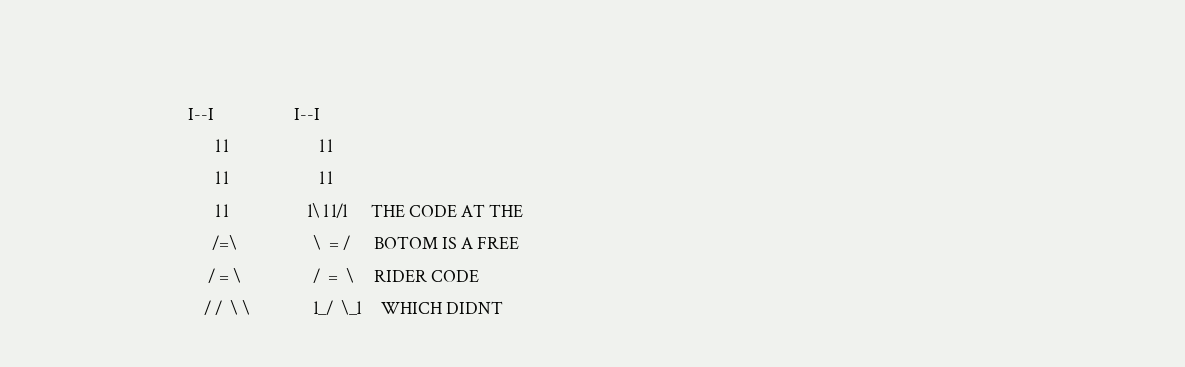I--I                    I--I
       l l                       l l
       l l                       l l
       l l                    l\ l l/l      THE CODE AT THE
      /=\                   \  = /      BOTOM IS A FREE
     / = \                  /  =  \     RIDER CODE
    / /  \ \                l_/  \_l     WHICH DIDNT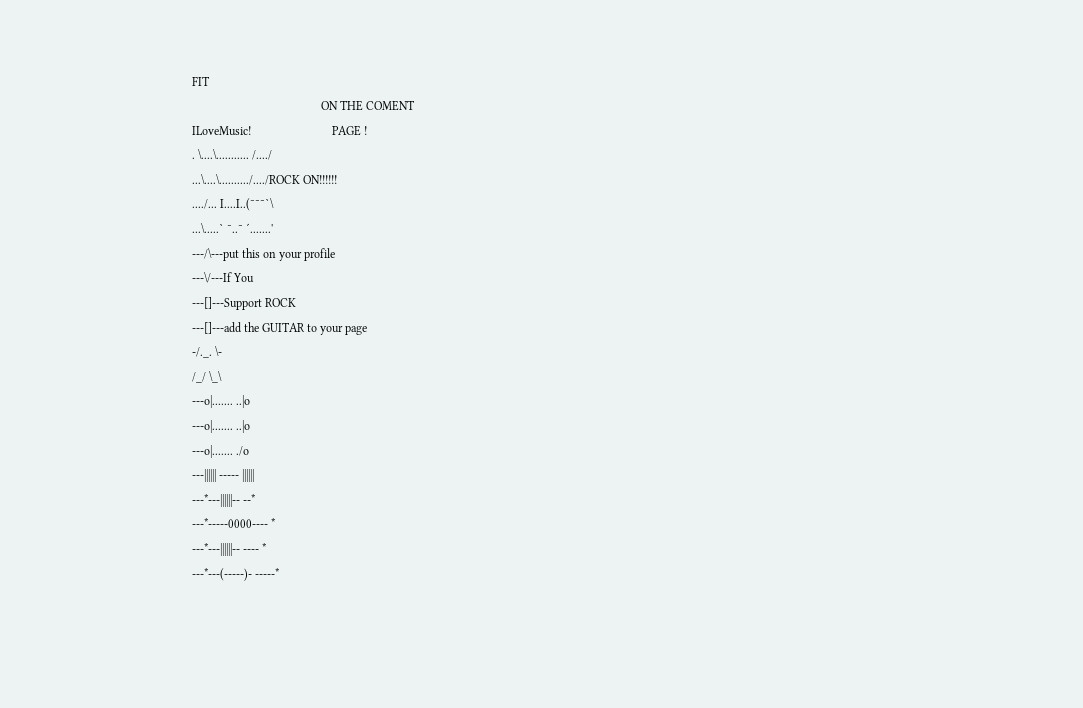FIT
                                           ON THE COMENT
ILoveMusic!                           PAGE !
. \....\........... /..../
...\....\........../..../ROCK ON!!!!!!
..../... I....I..(¯¯¯`\
...\.....` ¯..¯ ´.......'
---/\---put this on your profile
---\/---If You
---[]---Support ROCK
---[]---add the GUITAR to your page
-/._. \-
/_/ \_\
---o|....... ..|o
---o|....... ..|o
---o|....... ./o
---|||||| ----- ||||||
---*---||||||-- --*
---*-----0000---- *
---*---||||||-- ---- *
---*---(-----)- -----*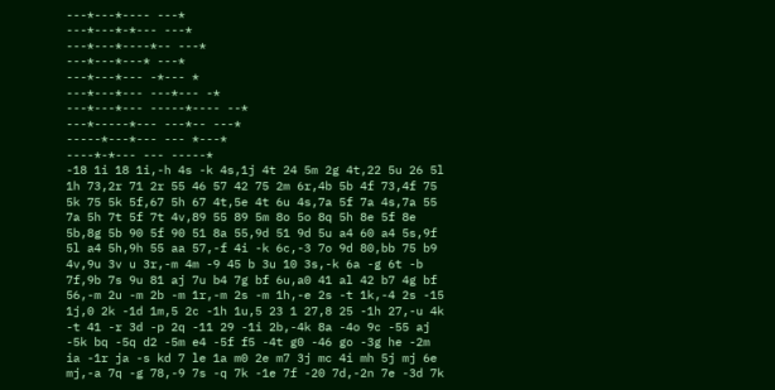---*---*---- ---*
---*---*-*--- ---*
---*---*----*-- ---*
---*---*---* ---*
---*---*--- -*--- *
---*---*--- ---*--- -*
---*---*--- -----*---- --*
---*-----*--- ---*-- ---*
-----*---*--- --- *---*
----*-*--- --- -----*
-18 1i 18 1i,-h 4s -k 4s,1j 4t 24 5m 2g 4t,22 5u 26 5l 1h 73,2r 71 2r 55 46 57 42 75 2m 6r,4b 5b 4f 73,4f 75 5k 75 5k 5f,67 5h 67 4t,5e 4t 6u 4s,7a 5f 7a 4s,7a 55 7a 5h 7t 5f 7t 4v,89 55 89 5m 8o 5o 8q 5h 8e 5f 8e 5b,8g 5b 90 5f 90 51 8a 55,9d 51 9d 5u a4 60 a4 5s,9f 5l a4 5h,9h 55 aa 57,-f 4i -k 6c,-3 7o 9d 80,bb 75 b9 4v,9u 3v u 3r,-m 4m -9 45 b 3u 10 3s,-k 6a -g 6t -b 7f,9b 7s 9u 81 aj 7u b4 7g bf 6u,a0 41 al 42 b7 4g bf 56,-m 2u -m 2b -m 1r,-m 2s -m 1h,-e 2s -t 1k,-4 2s -15 1j,0 2k -1d 1m,5 2c -1h 1u,5 23 1 27,8 25 -1h 27,-u 4k -t 41 -r 3d -p 2q -11 29 -1i 2b,-4k 8a -4o 9c -55 aj -5k bq -5q d2 -5m e4 -5f f5 -4t g0 -46 go -3g he -2m ia -1r ja -s kd 7 le 1a m0 2e m7 3j mc 4i mh 5j mj 6e mj,-a 7q -g 78,-9 7s -q 7k -1e 7f -20 7d,-2n 7e -3d 7k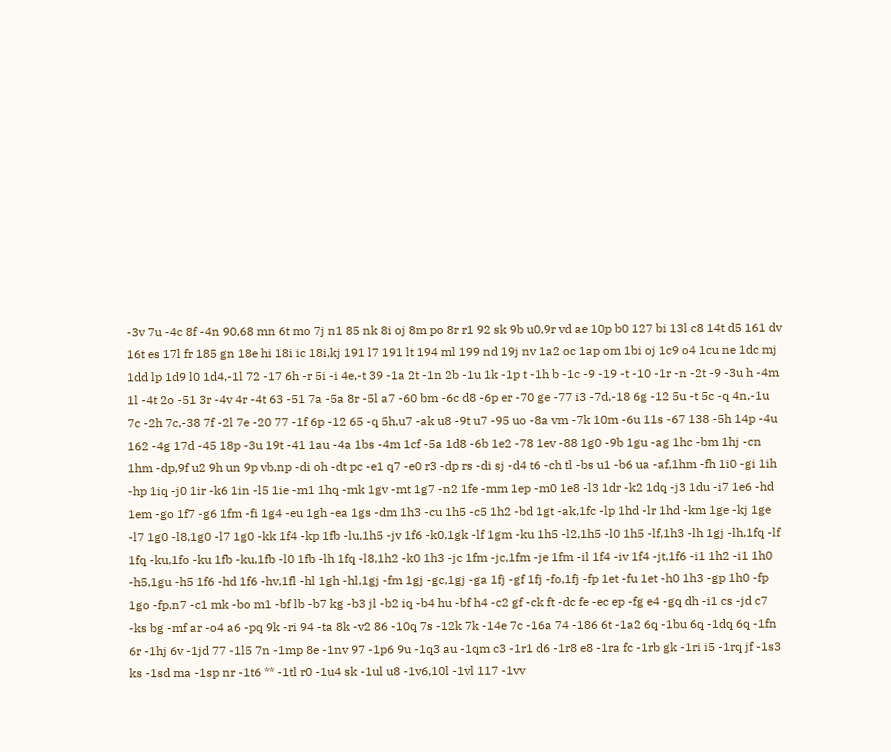-3v 7u -4c 8f -4n 90,68 mn 6t mo 7j n1 85 nk 8i oj 8m po 8r r1 92 sk 9b u0,9r vd ae 10p b0 127 bi 13l c8 14t d5 161 dv 16t es 17l fr 185 gn 18e hi 18i ic 18i,kj 191 l7 191 lt 194 ml 199 nd 19j nv 1a2 oc 1ap om 1bi oj 1c9 o4 1cu ne 1dc mj 1dd lp 1d9 l0 1d4,-1l 72 -17 6h -r 5i -i 4e,-t 39 -1a 2t -1n 2b -1u 1k -1p t -1h b -1c -9 -19 -t -10 -1r -n -2t -9 -3u h -4m 1l -4t 2o -51 3r -4v 4r -4t 63 -51 7a -5a 8r -5l a7 -60 bm -6c d8 -6p er -70 ge -77 i3 -7d,-18 6g -12 5u -t 5c -q 4n,-1u 7c -2h 7c,-38 7f -2l 7e -20 77 -1f 6p -12 65 -q 5h,u7 -ak u8 -9t u7 -95 uo -8a vm -7k 10m -6u 11s -67 138 -5h 14p -4u 162 -4g 17d -45 18p -3u 19t -41 1au -4a 1bs -4m 1cf -5a 1d8 -6b 1e2 -78 1ev -88 1g0 -9b 1gu -ag 1hc -bm 1hj -cn 1hm -dp,9f u2 9h un 9p vb,np -di oh -dt pc -e1 q7 -e0 r3 -dp rs -di sj -d4 t6 -ch tl -bs u1 -b6 ua -af,1hm -fh 1i0 -gi 1ih -hp 1iq -j0 1ir -k6 1in -l5 1ie -m1 1hq -mk 1gv -mt 1g7 -n2 1fe -mm 1ep -m0 1e8 -l3 1dr -k2 1dq -j3 1du -i7 1e6 -hd 1em -go 1f7 -g6 1fm -fi 1g4 -eu 1gh -ea 1gs -dm 1h3 -cu 1h5 -c5 1h2 -bd 1gt -ak,1fc -lp 1hd -lr 1hd -km 1ge -kj 1ge -l7 1g0 -l8,1g0 -l7 1g0 -kk 1f4 -kp 1fb -lu,1h5 -jv 1f6 -k0,1gk -lf 1gm -ku 1h5 -l2,1h5 -l0 1h5 -lf,1h3 -lh 1gj -lh,1fq -lf 1fq -ku,1fo -ku 1fb -ku,1fb -l0 1fb -lh 1fq -l8,1h2 -k0 1h3 -jc 1fm -jc,1fm -je 1fm -il 1f4 -iv 1f4 -jt,1f6 -i1 1h2 -i1 1h0 -h5,1gu -h5 1f6 -hd 1f6 -hv,1fl -hl 1gh -hl,1gj -fm 1gj -gc,1gj -ga 1fj -gf 1fj -fo,1fj -fp 1et -fu 1et -h0 1h3 -gp 1h0 -fp 1go -fp,n7 -c1 mk -bo m1 -bf lb -b7 kg -b3 jl -b2 iq -b4 hu -bf h4 -c2 gf -ck ft -dc fe -ec ep -fg e4 -gq dh -i1 cs -jd c7 -ks bg -mf ar -o4 a6 -pq 9k -ri 94 -ta 8k -v2 86 -10q 7s -12k 7k -14e 7c -16a 74 -186 6t -1a2 6q -1bu 6q -1dq 6q -1fn 6r -1hj 6v -1jd 77 -1l5 7n -1mp 8e -1nv 97 -1p6 9u -1q3 au -1qm c3 -1r1 d6 -1r8 e8 -1ra fc -1rb gk -1ri i5 -1rq jf -1s3 ks -1sd ma -1sp nr -1t6 ** -1tl r0 -1u4 sk -1ul u8 -1v6,10l -1vl 117 -1vv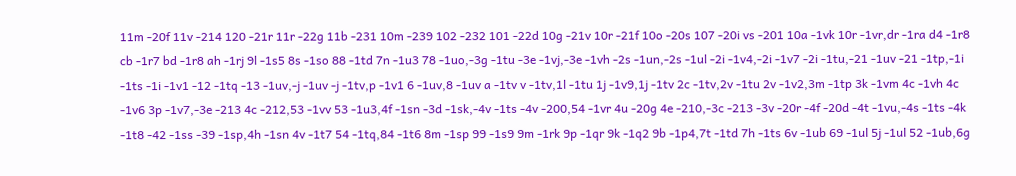11m -20f 11v -214 120 -21r 11r -22g 11b -231 10m -239 102 -232 101 -22d 10g -21v 10r -21f 10o -20s 107 -20i vs -201 10a -1vk 10r -1vr,dr -1ra d4 -1r8 cb -1r7 bd -1r8 ah -1rj 9l -1s5 8s -1so 88 -1td 7n -1u3 78 -1uo,-3g -1tu -3e -1vj,-3e -1vh -2s -1un,-2s -1ul -2i -1v4,-2i -1v7 -2i -1tu,-21 -1uv -21 -1tp,-1i -1ts -1i -1v1 -12 -1tq -13 -1uv,-j -1uv -j -1tv,p -1v1 6 -1uv,8 -1uv a -1tv v -1tv,1l -1tu 1j -1v9,1j -1tv 2c -1tv,2v -1tu 2v -1v2,3m -1tp 3k -1vm 4c -1vh 4c -1v6 3p -1v7,-3e -213 4c -212,53 -1vv 53 -1u3,4f -1sn -3d -1sk,-4v -1ts -4v -200,54 -1vr 4u -20g 4e -210,-3c -213 -3v -20r -4f -20d -4t -1vu,-4s -1ts -4k -1t8 -42 -1ss -39 -1sp,4h -1sn 4v -1t7 54 -1tq,84 -1t6 8m -1sp 99 -1s9 9m -1rk 9p -1qr 9k -1q2 9b -1p4,7t -1td 7h -1ts 6v -1ub 69 -1ul 5j -1ul 52 -1ub,6g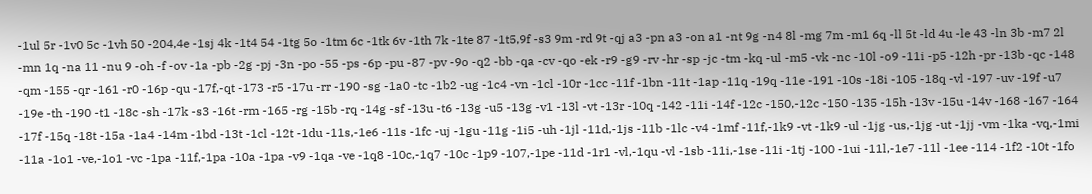-1ul 5r -1v0 5c -1vh 50 -204,4e -1sj 4k -1t4 54 -1tg 5o -1tm 6c -1tk 6v -1th 7k -1te 87 -1t5,9f -s3 9m -rd 9t -qj a3 -pn a3 -on a1 -nt 9g -n4 8l -mg 7m -m1 6q -ll 5t -ld 4u -le 43 -ln 3b -m7 2l -mn 1q -na 11 -nu 9 -oh -f -ov -1a -pb -2g -pj -3n -po -55 -ps -6p -pu -87 -pv -9o -q2 -bb -qa -cv -qo -ek -r9 -g9 -rv -hr -sp -jc -tm -kq -ul -m5 -vk -nc -10l -o9 -11i -p5 -12h -pr -13b -qc -148 -qm -155 -qr -161 -r0 -16p -qu -17f,-qt -173 -r5 -17u -rr -190 -sg -1a0 -tc -1b2 -ug -1c4 -vn -1cl -10r -1cc -11f -1bn -11t -1ap -11q -19q -11e -191 -10s -18i -105 -18q -vl -197 -uv -19f -u7 -19e -th -190 -t1 -18c -sh -17k -s3 -16t -rm -165 -rg -15b -rq -14g -sf -13u -t6 -13g -u5 -13g -v1 -13l -vt -13r -10q -142 -11i -14f -12c -150,-12c -150 -135 -15h -13v -15u -14v -168 -167 -164 -17f -15q -18t -15a -1a4 -14m -1bd -13t -1cl -12t -1du -11s,-1e6 -11s -1fc -uj -1gu -11g -1i5 -uh -1jl -11d,-1js -11b -1lc -v4 -1mf -11f,-1k9 -vt -1k9 -ul -1jg -us,-1jg -ut -1jj -vm -1ka -vq,-1mi -11a -1o1 -ve,-1o1 -vc -1pa -11f,-1pa -10a -1pa -v9 -1qa -ve -1q8 -10c,-1q7 -10c -1p9 -107,-1pe -11d -1r1 -vl,-1qu -vl -1sb -11i,-1se -11i -1tj -100 -1ui -11l,-1e7 -11l -1ee -114 -1f2 -10t -1fo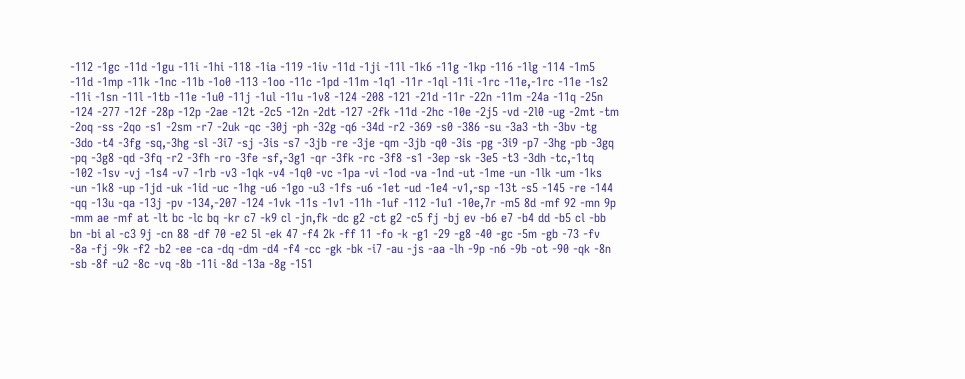-112 -1gc -11d -1gu -11i -1hi -118 -1ia -119 -1iv -11d -1ji -11l -1k6 -11g -1kp -116 -1lg -114 -1m5 -11d -1mp -11k -1nc -11b -1o0 -113 -1oo -11c -1pd -11m -1q1 -11r -1ql -11i -1rc -11e,-1rc -11e -1s2 -11i -1sn -11l -1tb -11e -1u0 -11j -1ul -11u -1v8 -124 -208 -121 -21d -11r -22n -11m -24a -11q -25n -124 -277 -12f -28p -12p -2ae -12t -2c5 -12n -2dt -127 -2fk -11d -2hc -10e -2j5 -vd -2l0 -ug -2mt -tm -2oq -ss -2qo -s1 -2sm -r7 -2uk -qc -30j -ph -32g -q6 -34d -r2 -369 -s0 -386 -su -3a3 -th -3bv -tg -3do -t4 -3fg -sq,-3hg -sl -3i7 -sj -3is -s7 -3jb -re -3je -qm -3jb -q0 -3is -pg -3i9 -p7 -3hg -pb -3gq -pq -3g8 -qd -3fq -r2 -3fh -ro -3fe -sf,-3g1 -qr -3fk -rc -3f8 -s1 -3ep -sk -3e5 -t3 -3dh -tc,-1tq -102 -1sv -vj -1s4 -v7 -1rb -v3 -1qk -v4 -1q0 -vc -1pa -vi -1od -va -1nd -ut -1me -un -1lk -um -1ks -un -1k8 -up -1jd -uk -1id -uc -1hg -u6 -1go -u3 -1fs -u6 -1et -ud -1e4 -v1,-sp -13t -s5 -145 -re -144 -qq -13u -qa -13j -pv -134,-207 -124 -1vk -11s -1v1 -11h -1uf -112 -1u1 -10e,7r -m5 8d -mf 92 -mn 9p -mm ae -mf at -lt bc -lc bq -kr c7 -k9 cl -jn,fk -dc g2 -ct g2 -c5 fj -bj ev -b6 e7 -b4 dd -b5 cl -bb bn -bi al -c3 9j -cn 88 -df 70 -e2 5l -ek 47 -f4 2k -ff 11 -fo -k -g1 -29 -g8 -40 -gc -5m -gb -73 -fv -8a -fj -9k -f2 -b2 -ee -ca -dq -dm -d4 -f4 -cc -gk -bk -i7 -au -js -aa -lh -9p -n6 -9b -ot -90 -qk -8n -sb -8f -u2 -8c -vq -8b -11i -8d -13a -8g -151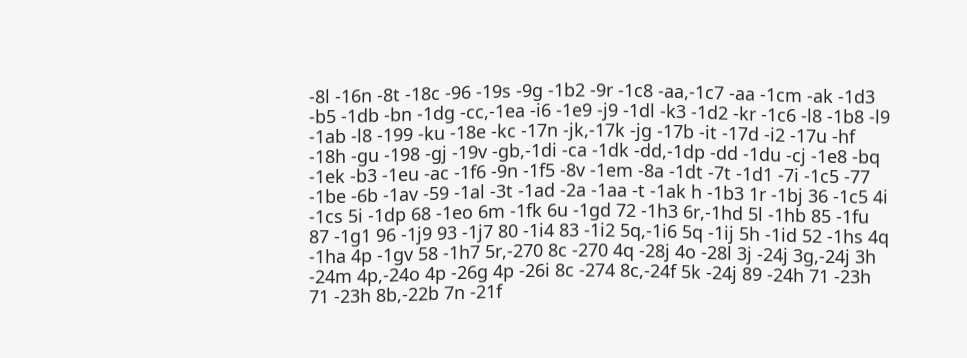-8l -16n -8t -18c -96 -19s -9g -1b2 -9r -1c8 -aa,-1c7 -aa -1cm -ak -1d3 -b5 -1db -bn -1dg -cc,-1ea -i6 -1e9 -j9 -1dl -k3 -1d2 -kr -1c6 -l8 -1b8 -l9 -1ab -l8 -199 -ku -18e -kc -17n -jk,-17k -jg -17b -it -17d -i2 -17u -hf -18h -gu -198 -gj -19v -gb,-1di -ca -1dk -dd,-1dp -dd -1du -cj -1e8 -bq -1ek -b3 -1eu -ac -1f6 -9n -1f5 -8v -1em -8a -1dt -7t -1d1 -7i -1c5 -77 -1be -6b -1av -59 -1al -3t -1ad -2a -1aa -t -1ak h -1b3 1r -1bj 36 -1c5 4i -1cs 5i -1dp 68 -1eo 6m -1fk 6u -1gd 72 -1h3 6r,-1hd 5l -1hb 85 -1fu 87 -1g1 96 -1j9 93 -1j7 80 -1i4 83 -1i2 5q,-1i6 5q -1ij 5h -1id 52 -1hs 4q -1ha 4p -1gv 58 -1h7 5r,-270 8c -270 4q -28j 4o -28l 3j -24j 3g,-24j 3h -24m 4p,-24o 4p -26g 4p -26i 8c -274 8c,-24f 5k -24j 89 -24h 71 -23h 71 -23h 8b,-22b 7n -21f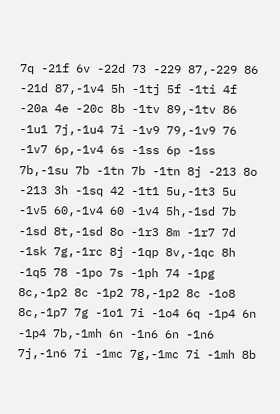7q -21f 6v -22d 73 -229 87,-229 86 -21d 87,-1v4 5h -1tj 5f -1ti 4f -20a 4e -20c 8b -1tv 89,-1tv 86 -1u1 7j,-1u4 7i -1v9 79,-1v9 76 -1v7 6p,-1v4 6s -1ss 6p -1ss 7b,-1su 7b -1tn 7b -1tn 8j -213 8o -213 3h -1sq 42 -1t1 5u,-1t3 5u -1v5 60,-1v4 60 -1v4 5h,-1sd 7b -1sd 8t,-1sd 8o -1r3 8m -1r7 7d -1sk 7g,-1rc 8j -1qp 8v,-1qc 8h -1q5 78 -1po 7s -1ph 74 -1pg 8c,-1p2 8c -1p2 78,-1p2 8c -1o8 8c,-1p7 7g -1o1 7i -1o4 6q -1p4 6n -1p4 7b,-1mh 6n -1n6 6n -1n6 7j,-1n6 7i -1mc 7g,-1mc 7i -1mh 8b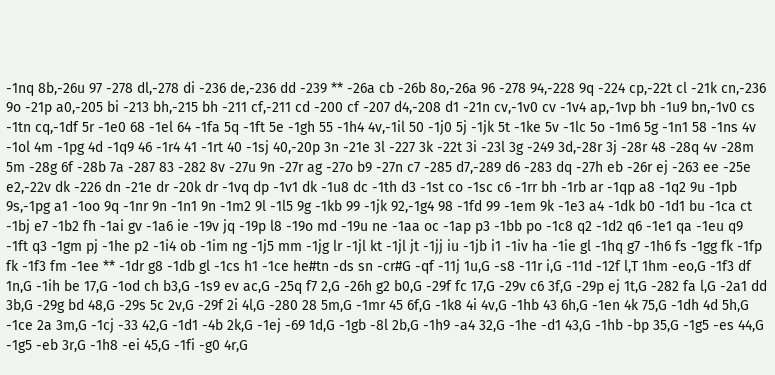-1nq 8b,-26u 97 -278 dl,-278 di -236 de,-236 dd -239 ** -26a cb -26b 8o,-26a 96 -278 94,-228 9q -224 cp,-22t cl -21k cn,-236 9o -21p a0,-205 bi -213 bh,-215 bh -211 cf,-211 cd -200 cf -207 d4,-208 d1 -21n cv,-1v0 cv -1v4 ap,-1vp bh -1u9 bn,-1v0 cs -1tn cq,-1df 5r -1e0 68 -1el 64 -1fa 5q -1ft 5e -1gh 55 -1h4 4v,-1il 50 -1j0 5j -1jk 5t -1ke 5v -1lc 5o -1m6 5g -1n1 58 -1ns 4v -1ol 4m -1pg 4d -1q9 46 -1r4 41 -1rt 40 -1sj 40,-20p 3n -21e 3l -227 3k -22t 3i -23l 3g -249 3d,-28r 3j -28r 48 -28q 4v -28m 5m -28g 6f -28b 7a -287 83 -282 8v -27u 9n -27r ag -27o b9 -27n c7 -285 d7,-289 d6 -283 dq -27h eb -26r ej -263 ee -25e e2,-22v dk -226 dn -21e dr -20k dr -1vq dp -1v1 dk -1u8 dc -1th d3 -1st co -1sc c6 -1rr bh -1rb ar -1qp a8 -1q2 9u -1pb 9s,-1pg a1 -1oo 9q -1nr 9n -1n1 9n -1m2 9l -1l5 9g -1kb 99 -1jk 92,-1g4 98 -1fd 99 -1em 9k -1e3 a4 -1dk b0 -1d1 bu -1ca ct -1bj e7 -1b2 fh -1ai gv -1a6 ie -19v jq -19p l8 -19o md -19u ne -1aa oc -1ap p3 -1bb po -1c8 q2 -1d2 q6 -1e1 qa -1eu q9 -1ft q3 -1gm pj -1he p2 -1i4 ob -1im ng -1j5 mm -1jg lr -1jl kt -1jl jt -1jj iu -1jb i1 -1iv ha -1ie gl -1hq g7 -1h6 fs -1gg fk -1fp fk -1f3 fm -1ee ** -1dr g8 -1db gl -1cs h1 -1ce he#tn -ds sn -cr#G -qf -11j 1u,G -s8 -11r i,G -11d -12f l,T 1hm -eo,G -1f3 df 1n,G -1ih be 17,G -1od ch b3,G -1s9 ev ac,G -25q f7 2,G -26h g2 b0,G -29f fc 17,G -29v c6 3f,G -29p ej 1t,G -282 fa l,G -2a1 dd 3b,G -29g bd 48,G -29s 5c 2v,G -29f 2i 4l,G -280 28 5m,G -1mr 45 6f,G -1k8 4i 4v,G -1hb 43 6h,G -1en 4k 75,G -1dh 4d 5h,G -1ce 2a 3m,G -1cj -33 42,G -1d1 -4b 2k,G -1ej -69 1d,G -1gb -8l 2b,G -1h9 -a4 32,G -1he -d1 43,G -1hb -bp 35,G -1g5 -es 44,G -1g5 -eb 3r,G -1h8 -ei 45,G -1fi -g0 4r,G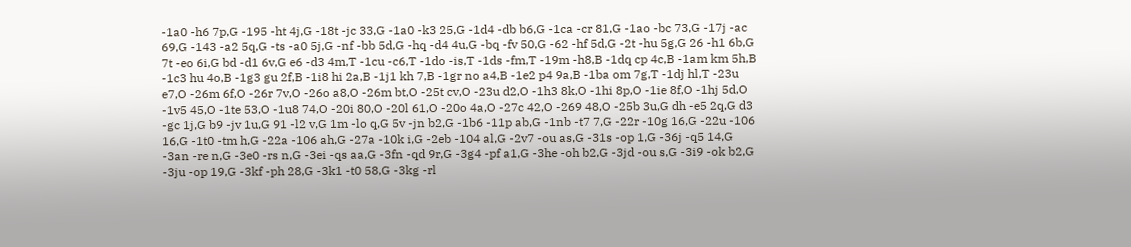-1a0 -h6 7p,G -195 -ht 4j,G -18t -jc 33,G -1a0 -k3 25,G -1d4 -db b6,G -1ca -cr 81,G -1ao -bc 73,G -17j -ac 69,G -143 -a2 5q,G -ts -a0 5j,G -nf -bb 5d,G -hq -d4 4u,G -bq -fv 50,G -62 -hf 5d,G -2t -hu 5g,G 26 -h1 6b,G 7t -eo 6i,G bd -d1 6v,G e6 -d3 4m,T -1cu -c6,T -1do -is,T -1ds -fm,T -19m -h8,B -1dq cp 4c,B -1am km 5h,B -1c3 hu 4o,B -1g3 gu 2f,B -1i8 hi 2a,B -1j1 kh 7,B -1gr no a4,B -1e2 p4 9a,B -1ba om 7g,T -1dj hl,T -23u e7,O -26m 6f,O -26r 7v,O -26o a8,O -26m bt,O -25t cv,O -23u d2,O -1h3 8k,O -1hi 8p,O -1ie 8f,O -1hj 5d,O -1v5 45,O -1te 53,O -1u8 74,O -20i 80,O -20l 61,O -20o 4a,O -27c 42,O -269 48,O -25b 3u,G dh -e5 2q,G d3 -gc 1j,G b9 -jv 1u,G 91 -l2 v,G 1m -lo q,G 5v -jn b2,G -1b6 -11p ab,G -1nb -t7 7,G -22r -10g 16,G -22u -106 16,G -1t0 -tm h,G -22a -106 ah,G -27a -10k i,G -2eb -104 al,G -2v7 -ou as,G -31s -op 1,G -36j -q5 14,G -3an -re n,G -3e0 -rs n,G -3ei -qs aa,G -3fn -qd 9r,G -3g4 -pf a1,G -3he -oh b2,G -3jd -ou s,G -3i9 -ok b2,G -3ju -op 19,G -3kf -ph 28,G -3k1 -t0 58,G -3kg -rl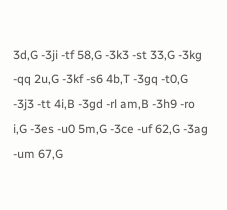3d,G -3ji -tf 58,G -3k3 -st 33,G -3kg -qq 2u,G -3kf -s6 4b,T -3gq -t0,G -3j3 -tt 4i,B -3gd -rl am,B -3h9 -ro i,G -3es -u0 5m,G -3ce -uf 62,G -3ag -um 67,G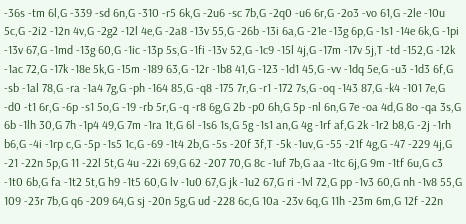-36s -tm 6l,G -339 -sd 6n,G -310 -r5 6k,G -2u6 -sc 7b,G -2q0 -u6 6r,G -2o3 -vo 61,G -2le -10u 5c,G -2i2 -12n 4v,G -2g2 -12l 4e,G -2a8 -13v 55,G -26b -13i 6a,G -21e -13g 6p,G -1s1 -14e 6k,G -1pi -13v 67,G -1md -13g 60,G -1ic -13p 5s,G -1fi -13v 52,G -1c9 -15l 4j,G -17m -17v 5j,T -td -152,G -12k -1ac 72,G -17k -18e 5k,G -15m -189 63,G -12r -1b8 41,G -123 -1d1 45,G -vv -1dq 5e,G -u3 -1d3 6f,G -sb -1al 78,G -ra -1a4 7g,G -ph -164 85,G -q8 -175 7r,G -r1 -172 7s,G -oq -143 87,G -k4 -101 7e,G -d0 -t1 6r,G -6p -s1 5o,G -19 -rb 5r,G -q -r8 6g,G 2b -p0 6h,G 5p -nl 6n,G 7e -oa 4d,G 8o -qa 3s,G 6b -1lh 30,G 7h -1p4 49,G 7m -1ra 1t,G 6l -1s6 1s,G 5g -1s1 an,G 4g -1rf af,G 2k -1r2 b8,G -2j -1rh b6,G -4i -1rp c,G -5p -1s5 1c,G -69 -1t4 2b,G -5s -20f 3f,T -5k -1uv,G -55 -21f 4g,G -47 -229 4j,G -21 -22n 5p,G 11 -22l 5t,G 4u -22i 69,G 62 -207 70,G 8c -1uf 7b,G aa -1tc 6j,G 9m -1tf 6u,G c3 -1t0 6b,G fa -1t2 5t,G h9 -1t5 60,G lv -1u0 67,G jk -1u2 67,G ri -1vl 72,G pp -1v3 60,G nh -1v8 55,G 109 -23r 7b,G q6 -209 64,G sj -20n 5g,G ud -228 6c,G 10a -23v 6q,G 11h -23m 6m,G 12f -22n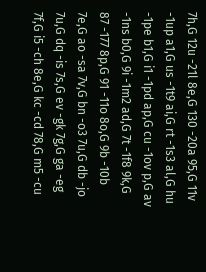7h,G 12u -21l 8e,G 130 -20a 95,G 11v -1up a1,G us -1t9 ai,G rt -1s3 al,G hu -1pe b1,G i1 -1pd ap,G cu -1ov p,G av -1ns b0,G 9i -1m2 ad,G 7t -1f8 9k,G 87 -177 8p,G 91 -11o 8o,G 9b -10b 7e,G ao -sa 7v,G bn -o3 7u,G db -jo 7u,G dq -is 7s,G ev -gk 7g,G ga -eg 7f,G i5 -ch 8e,G kc -cd 78,G m5 -cu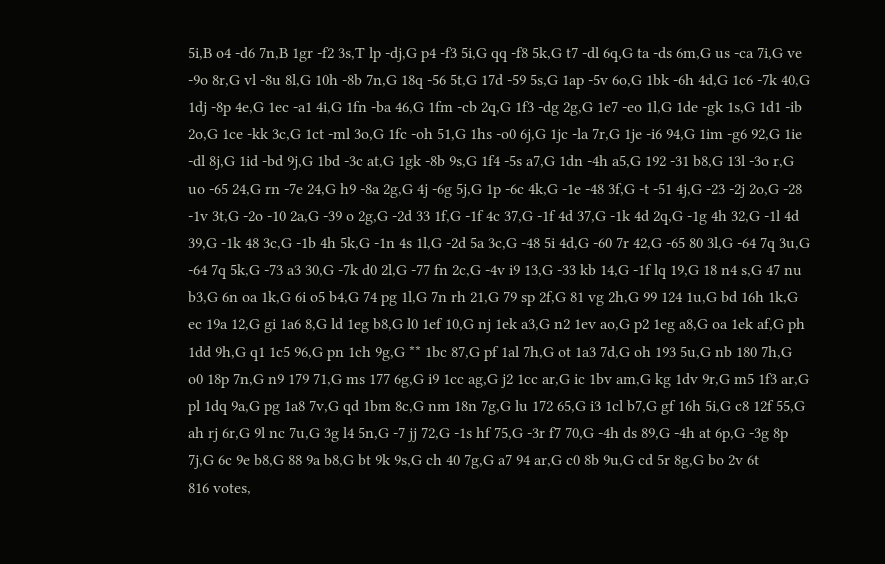5i,B o4 -d6 7n,B 1gr -f2 3s,T lp -dj,G p4 -f3 5i,G qq -f8 5k,G t7 -dl 6q,G ta -ds 6m,G us -ca 7i,G ve -9o 8r,G vl -8u 8l,G 10h -8b 7n,G 18q -56 5t,G 17d -59 5s,G 1ap -5v 6o,G 1bk -6h 4d,G 1c6 -7k 40,G 1dj -8p 4e,G 1ec -a1 4i,G 1fn -ba 46,G 1fm -cb 2q,G 1f3 -dg 2g,G 1e7 -eo 1l,G 1de -gk 1s,G 1d1 -ib 2o,G 1ce -kk 3c,G 1ct -ml 3o,G 1fc -oh 51,G 1hs -o0 6j,G 1jc -la 7r,G 1je -i6 94,G 1im -g6 92,G 1ie -dl 8j,G 1id -bd 9j,G 1bd -3c at,G 1gk -8b 9s,G 1f4 -5s a7,G 1dn -4h a5,G 192 -31 b8,G 13l -3o r,G uo -65 24,G rn -7e 24,G h9 -8a 2g,G 4j -6g 5j,G 1p -6c 4k,G -1e -48 3f,G -t -51 4j,G -23 -2j 2o,G -28 -1v 3t,G -2o -10 2a,G -39 o 2g,G -2d 33 1f,G -1f 4c 37,G -1f 4d 37,G -1k 4d 2q,G -1g 4h 32,G -1l 4d 39,G -1k 48 3c,G -1b 4h 5k,G -1n 4s 1l,G -2d 5a 3c,G -48 5i 4d,G -60 7r 42,G -65 80 3l,G -64 7q 3u,G -64 7q 5k,G -73 a3 30,G -7k d0 2l,G -77 fn 2c,G -4v i9 13,G -33 kb 14,G -1f lq 19,G 18 n4 s,G 47 nu b3,G 6n oa 1k,G 6i o5 b4,G 74 pg 1l,G 7n rh 21,G 79 sp 2f,G 81 vg 2h,G 99 124 1u,G bd 16h 1k,G ec 19a 12,G gi 1a6 8,G ld 1eg b8,G l0 1ef 10,G nj 1ek a3,G n2 1ev ao,G p2 1eg a8,G oa 1ek af,G ph 1dd 9h,G q1 1c5 96,G pn 1ch 9g,G ** 1bc 87,G pf 1al 7h,G ot 1a3 7d,G oh 193 5u,G nb 180 7h,G o0 18p 7n,G n9 179 71,G ms 177 6g,G i9 1cc ag,G j2 1cc ar,G ic 1bv am,G kg 1dv 9r,G m5 1f3 ar,G pl 1dq 9a,G pg 1a8 7v,G qd 1bm 8c,G nm 18n 7g,G lu 172 65,G i3 1cl b7,G gf 16h 5i,G c8 12f 55,G ah rj 6r,G 9l nc 7u,G 3g l4 5n,G -7 jj 72,G -1s hf 75,G -3r f7 70,G -4h ds 89,G -4h at 6p,G -3g 8p 7j,G 6c 9e b8,G 88 9a b8,G bt 9k 9s,G ch 40 7g,G a7 94 ar,G c0 8b 9u,G cd 5r 8g,G bo 2v 6t
816 votes,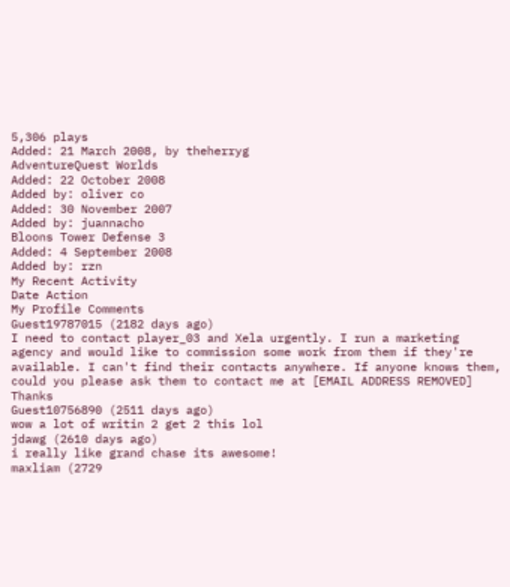5,306 plays
Added: 21 March 2008, by theherryg
AdventureQuest Worlds
Added: 22 October 2008
Added by: oliver co
Added: 30 November 2007
Added by: juannacho
Bloons Tower Defense 3
Added: 4 September 2008
Added by: rzn
My Recent Activity
Date Action
My Profile Comments
Guest19787015 (2182 days ago)
I need to contact player_03 and Xela urgently. I run a marketing agency and would like to commission some work from them if they're available. I can't find their contacts anywhere. If anyone knows them, could you please ask them to contact me at [EMAIL ADDRESS REMOVED] Thanks
Guest10756890 (2511 days ago)
wow a lot of writin 2 get 2 this lol
jdawg (2610 days ago)
i really like grand chase its awesome!
maxliam (2729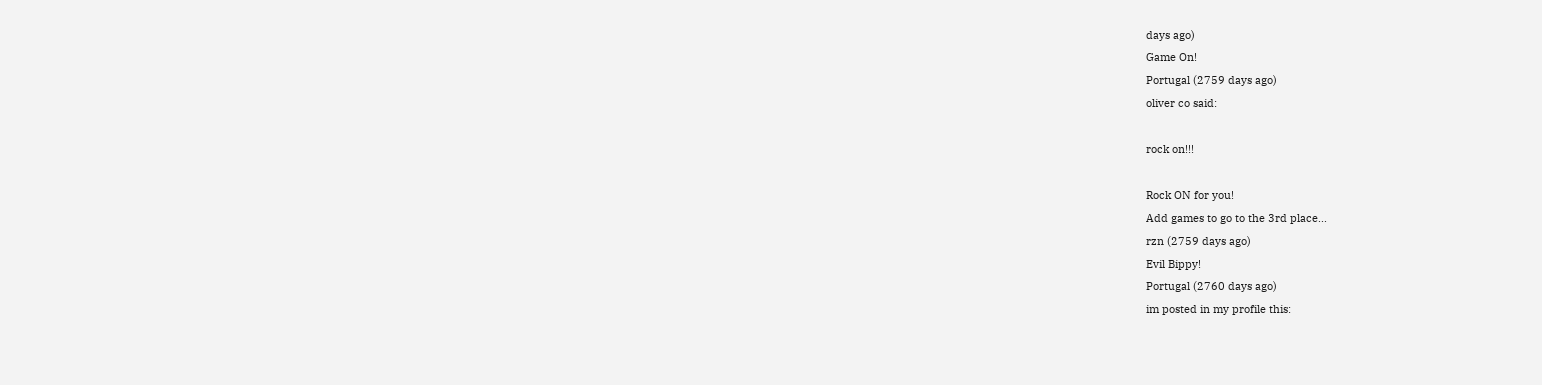days ago)
Game On!
Portugal (2759 days ago)
oliver co said:

rock on!!!

Rock ON for you!
Add games to go to the 3rd place...
rzn (2759 days ago)
Evil Bippy!
Portugal (2760 days ago)
im posted in my profile this: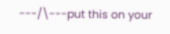---/\---put this on your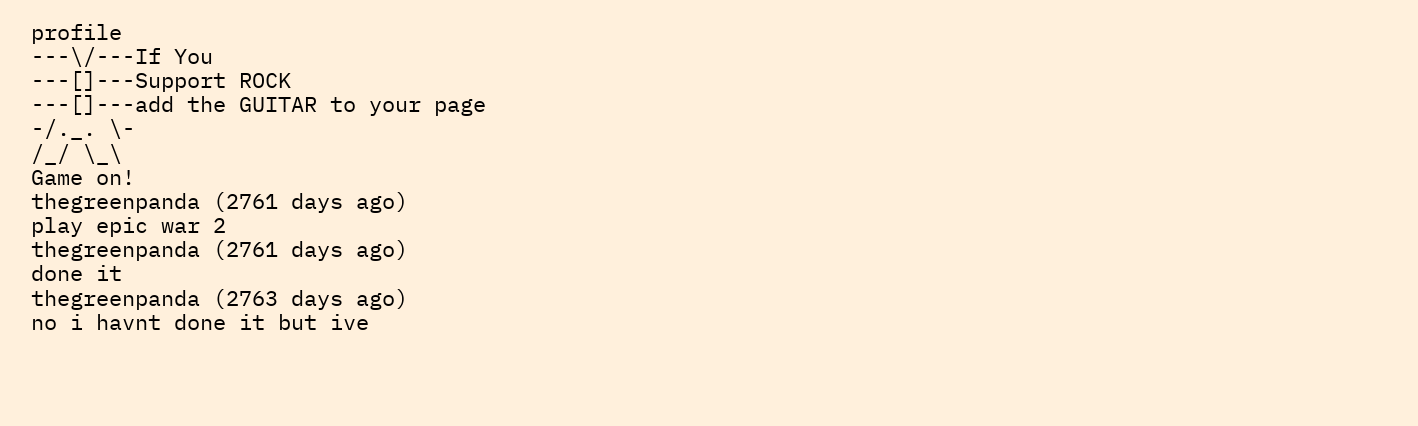profile
---\/---If You
---[]---Support ROCK
---[]---add the GUITAR to your page
-/._. \-
/_/ \_\
Game on!
thegreenpanda (2761 days ago)
play epic war 2
thegreenpanda (2761 days ago)
done it
thegreenpanda (2763 days ago)
no i havnt done it but ive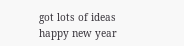got lots of ideas happy new year